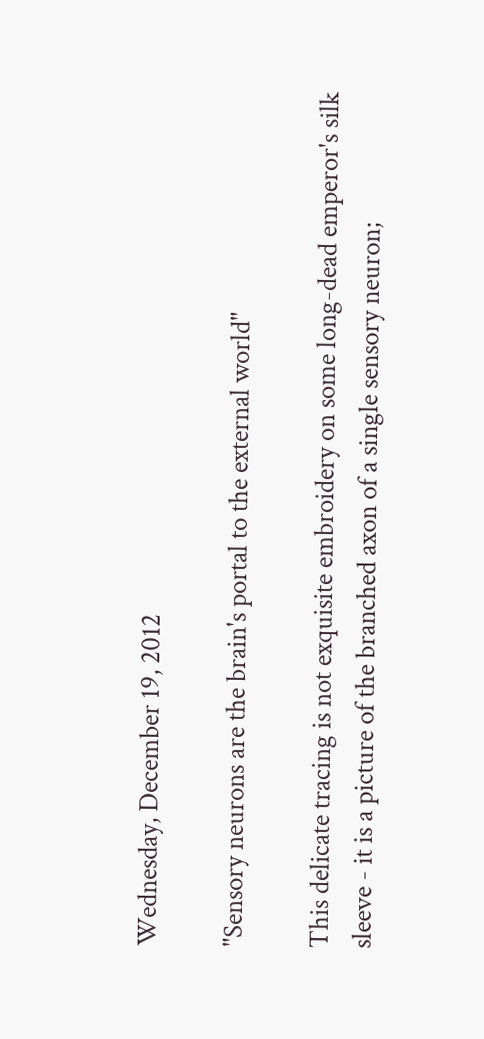Wednesday, December 19, 2012

"Sensory neurons are the brain's portal to the external world"

This delicate tracing is not exquisite embroidery on some long-dead emperor's silk sleeve - it is a picture of the branched axon of a single sensory neuron;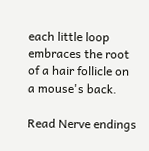each little loop embraces the root of a hair follicle on a mouse's back.

Read Nerve endings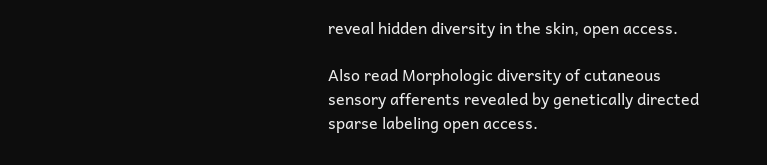reveal hidden diversity in the skin, open access.

Also read Morphologic diversity of cutaneous sensory afferents revealed by genetically directed sparse labeling open access.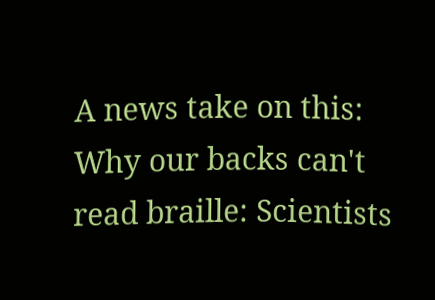A news take on this: Why our backs can't read braille: Scientists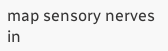map sensory nerves in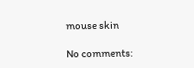mouse skin

No comments: